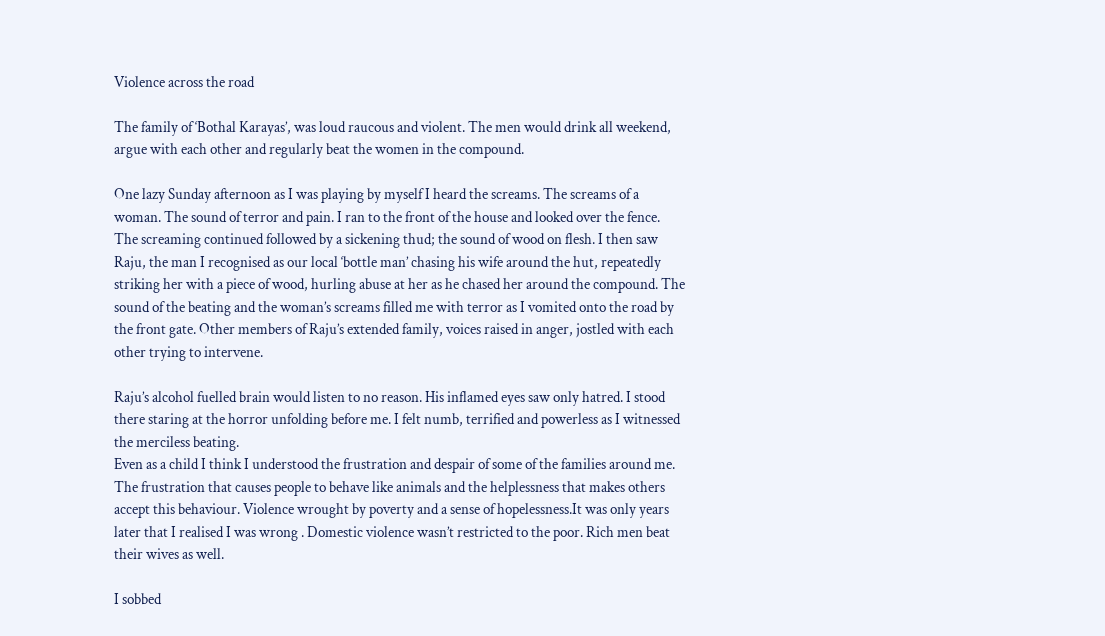Violence across the road

The family of ‘Bothal Karayas’, was loud raucous and violent. The men would drink all weekend, argue with each other and regularly beat the women in the compound.

One lazy Sunday afternoon as I was playing by myself I heard the screams. The screams of a woman. The sound of terror and pain. I ran to the front of the house and looked over the fence. The screaming continued followed by a sickening thud; the sound of wood on flesh. I then saw Raju, the man I recognised as our local ‘bottle man’ chasing his wife around the hut, repeatedly striking her with a piece of wood, hurling abuse at her as he chased her around the compound. The sound of the beating and the woman’s screams filled me with terror as I vomited onto the road by the front gate. Other members of Raju’s extended family, voices raised in anger, jostled with each other trying to intervene.

Raju’s alcohol fuelled brain would listen to no reason. His inflamed eyes saw only hatred. I stood there staring at the horror unfolding before me. I felt numb, terrified and powerless as I witnessed the merciless beating.
Even as a child I think I understood the frustration and despair of some of the families around me. The frustration that causes people to behave like animals and the helplessness that makes others accept this behaviour. Violence wrought by poverty and a sense of hopelessness.It was only years later that I realised I was wrong . Domestic violence wasn’t restricted to the poor. Rich men beat their wives as well.

I sobbed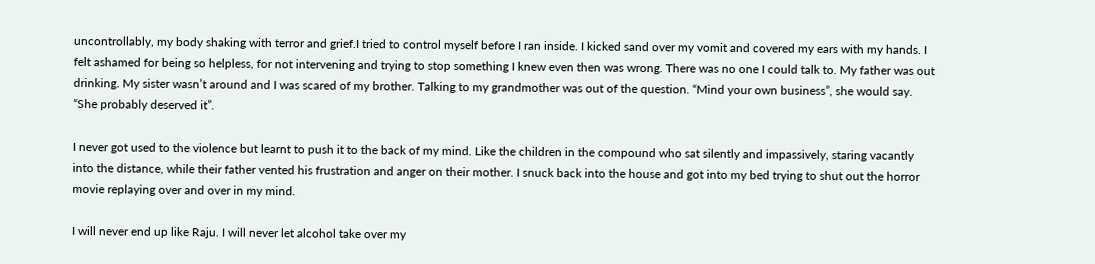uncontrollably, my body shaking with terror and grief.I tried to control myself before I ran inside. I kicked sand over my vomit and covered my ears with my hands. I felt ashamed for being so helpless, for not intervening and trying to stop something I knew even then was wrong. There was no one I could talk to. My father was out drinking. My sister wasn’t around and I was scared of my brother. Talking to my grandmother was out of the question. “Mind your own business”, she would say. “She probably deserved it”.

I never got used to the violence but learnt to push it to the back of my mind. Like the children in the compound who sat silently and impassively, staring vacantly into the distance, while their father vented his frustration and anger on their mother. I snuck back into the house and got into my bed trying to shut out the horror movie replaying over and over in my mind.

I will never end up like Raju. I will never let alcohol take over my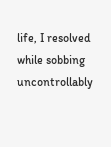life, I resolved while sobbing uncontrollably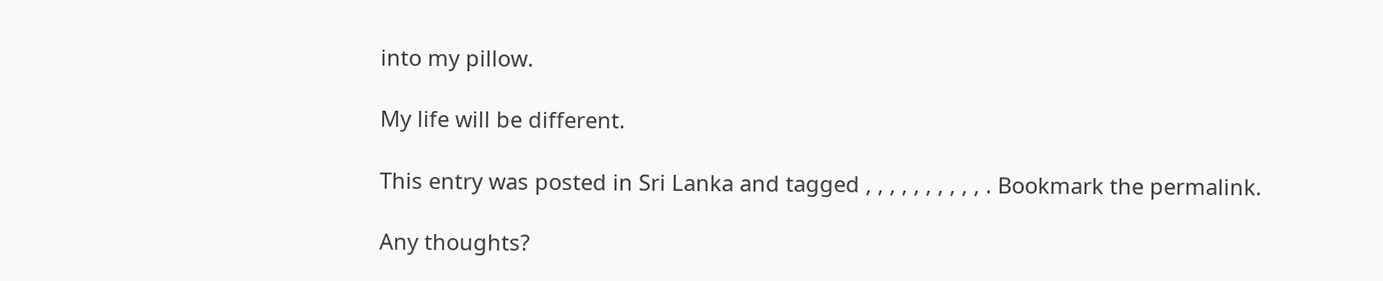into my pillow.

My life will be different.

This entry was posted in Sri Lanka and tagged , , , , , , , , , , . Bookmark the permalink.

Any thoughts?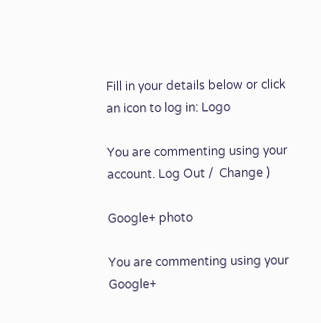Fill in your details below or click an icon to log in: Logo

You are commenting using your account. Log Out /  Change )

Google+ photo

You are commenting using your Google+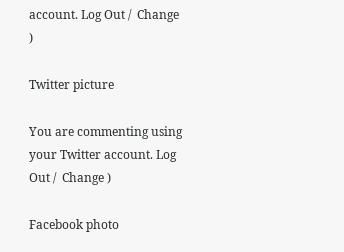account. Log Out /  Change )

Twitter picture

You are commenting using your Twitter account. Log Out /  Change )

Facebook photo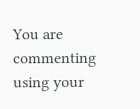You are commenting using your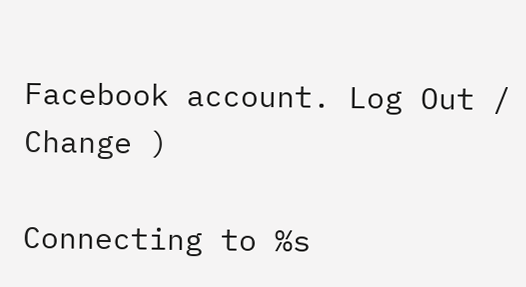Facebook account. Log Out /  Change )

Connecting to %s